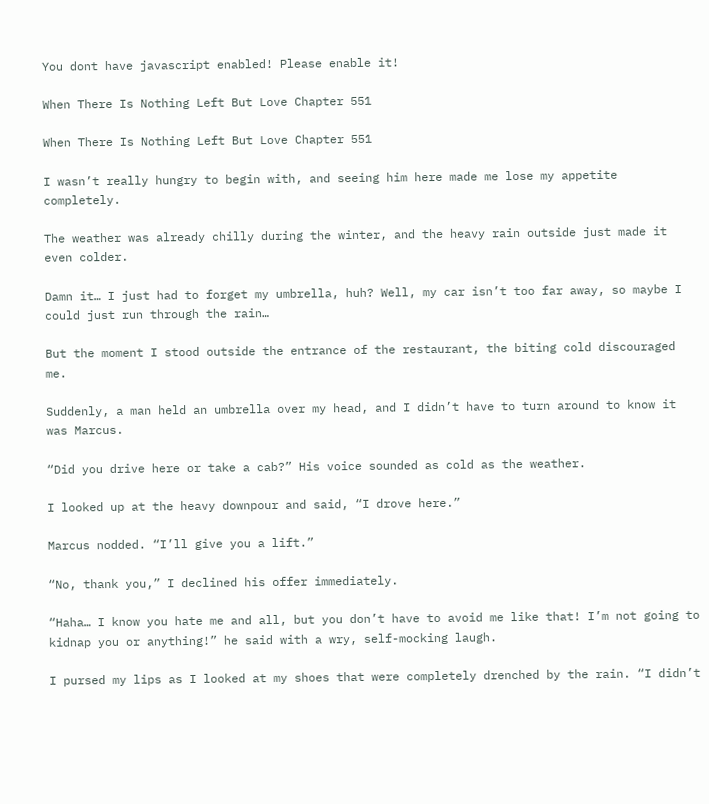You dont have javascript enabled! Please enable it!

When There Is Nothing Left But Love Chapter 551

When There Is Nothing Left But Love Chapter 551

I wasn’t really hungry to begin with, and seeing him here made me lose my appetite completely.

The weather was already chilly during the winter, and the heavy rain outside just made it even colder.

Damn it… I just had to forget my umbrella, huh? Well, my car isn’t too far away, so maybe I could just run through the rain…

But the moment I stood outside the entrance of the restaurant, the biting cold discouraged me.

Suddenly, a man held an umbrella over my head, and I didn’t have to turn around to know it was Marcus.

“Did you drive here or take a cab?” His voice sounded as cold as the weather.

I looked up at the heavy downpour and said, “I drove here.”

Marcus nodded. “I’ll give you a lift.”

“No, thank you,” I declined his offer immediately.

“Haha… I know you hate me and all, but you don’t have to avoid me like that! I’m not going to kidnap you or anything!” he said with a wry, self-mocking laugh.

I pursed my lips as I looked at my shoes that were completely drenched by the rain. “I didn’t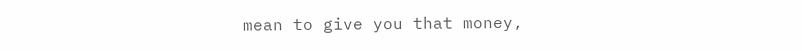mean to give you that money,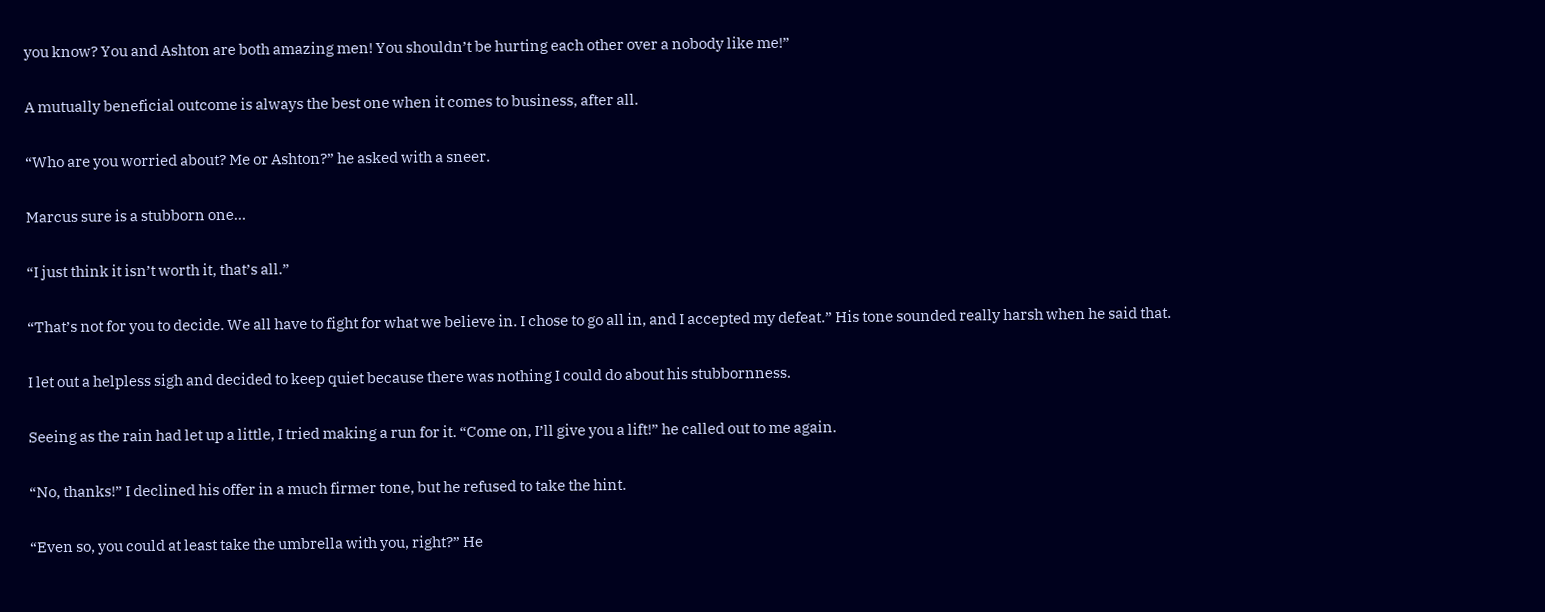you know? You and Ashton are both amazing men! You shouldn’t be hurting each other over a nobody like me!”

A mutually beneficial outcome is always the best one when it comes to business, after all.

“Who are you worried about? Me or Ashton?” he asked with a sneer.

Marcus sure is a stubborn one…

“I just think it isn’t worth it, that’s all.”

“That’s not for you to decide. We all have to fight for what we believe in. I chose to go all in, and I accepted my defeat.” His tone sounded really harsh when he said that.

I let out a helpless sigh and decided to keep quiet because there was nothing I could do about his stubbornness.

Seeing as the rain had let up a little, I tried making a run for it. “Come on, I’ll give you a lift!” he called out to me again.

“No, thanks!” I declined his offer in a much firmer tone, but he refused to take the hint.

“Even so, you could at least take the umbrella with you, right?” He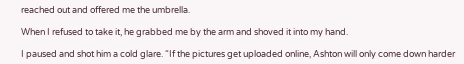reached out and offered me the umbrella.

When I refused to take it, he grabbed me by the arm and shoved it into my hand.

I paused and shot him a cold glare. “If the pictures get uploaded online, Ashton will only come down harder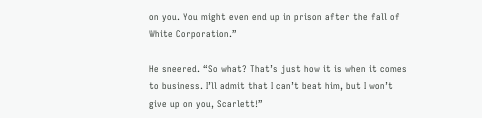on you. You might even end up in prison after the fall of White Corporation.”

He sneered. “So what? That’s just how it is when it comes to business. I’ll admit that I can’t beat him, but I won’t give up on you, Scarlett!”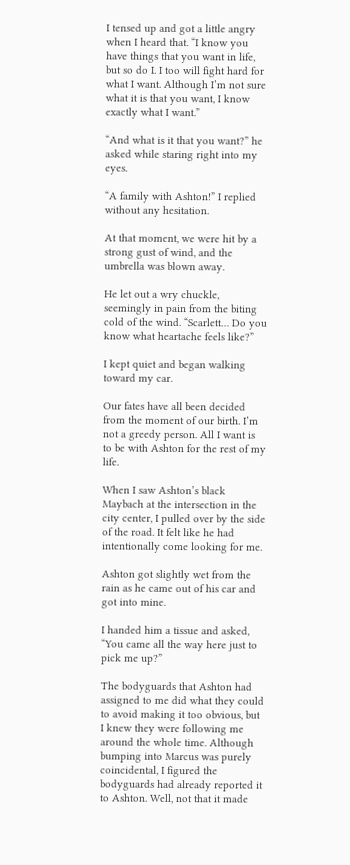I tensed up and got a little angry when I heard that. “I know you have things that you want in life, but so do I. I too will fight hard for what I want. Although I’m not sure what it is that you want, I know exactly what I want.”

“And what is it that you want?” he asked while staring right into my eyes.

“A family with Ashton!” I replied without any hesitation.

At that moment, we were hit by a strong gust of wind, and the umbrella was blown away.

He let out a wry chuckle, seemingly in pain from the biting cold of the wind. “Scarlett… Do you know what heartache feels like?”

I kept quiet and began walking toward my car.

Our fates have all been decided from the moment of our birth. I’m not a greedy person. All I want is to be with Ashton for the rest of my life.

When I saw Ashton’s black Maybach at the intersection in the city center, I pulled over by the side of the road. It felt like he had intentionally come looking for me.

Ashton got slightly wet from the rain as he came out of his car and got into mine.

I handed him a tissue and asked, “You came all the way here just to pick me up?”

The bodyguards that Ashton had assigned to me did what they could to avoid making it too obvious, but I knew they were following me around the whole time. Although bumping into Marcus was purely coincidental, I figured the bodyguards had already reported it to Ashton. Well, not that it made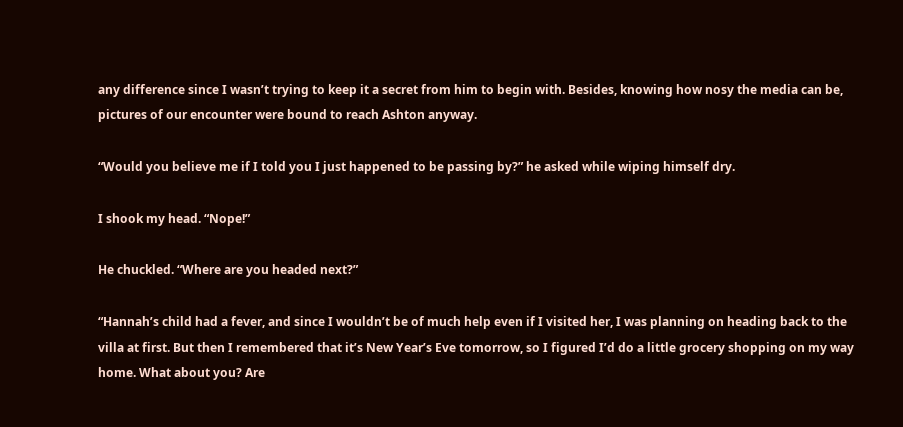any difference since I wasn’t trying to keep it a secret from him to begin with. Besides, knowing how nosy the media can be, pictures of our encounter were bound to reach Ashton anyway.

“Would you believe me if I told you I just happened to be passing by?” he asked while wiping himself dry.

I shook my head. “Nope!”

He chuckled. “Where are you headed next?”

“Hannah’s child had a fever, and since I wouldn’t be of much help even if I visited her, I was planning on heading back to the villa at first. But then I remembered that it’s New Year’s Eve tomorrow, so I figured I’d do a little grocery shopping on my way home. What about you? Are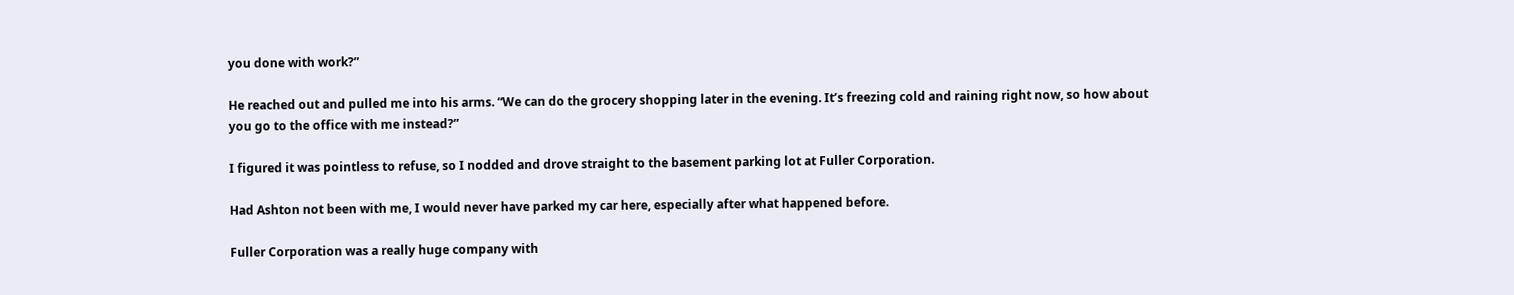you done with work?”

He reached out and pulled me into his arms. “We can do the grocery shopping later in the evening. It’s freezing cold and raining right now, so how about you go to the office with me instead?”

I figured it was pointless to refuse, so I nodded and drove straight to the basement parking lot at Fuller Corporation.

Had Ashton not been with me, I would never have parked my car here, especially after what happened before.

Fuller Corporation was a really huge company with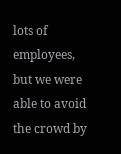lots of employees, but we were able to avoid the crowd by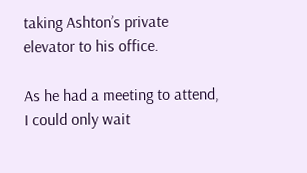taking Ashton’s private elevator to his office.

As he had a meeting to attend, I could only wait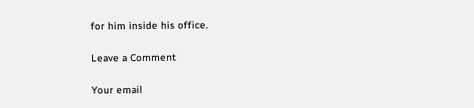for him inside his office.

Leave a Comment

Your email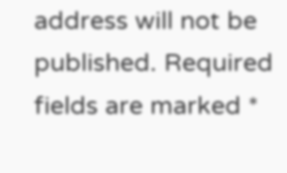address will not be published. Required fields are marked *